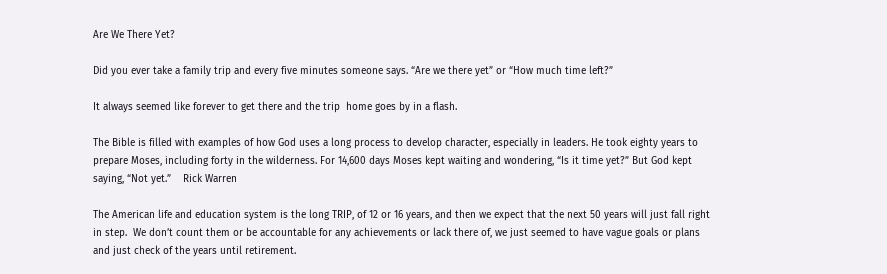Are We There Yet?

Did you ever take a family trip and every five minutes someone says. “Are we there yet” or “How much time left?”

It always seemed like forever to get there and the trip  home goes by in a flash.

The Bible is filled with examples of how God uses a long process to develop character, especially in leaders. He took eighty years to prepare Moses, including forty in the wilderness. For 14,600 days Moses kept waiting and wondering, “Is it time yet?” But God kept saying, “Not yet.”    Rick Warren

The American life and education system is the long TRIP, of 12 or 16 years, and then we expect that the next 50 years will just fall right in step.  We don’t count them or be accountable for any achievements or lack there of, we just seemed to have vague goals or plans and just check of the years until retirement.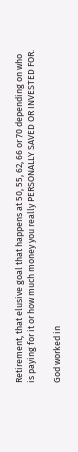Retirement, that elusive goal that happens at 50, 55, 62, 66 or 70 depending on who is paying for it or how much money you really PERSONALLY SAVED OR INVESTED FOR.

God worked in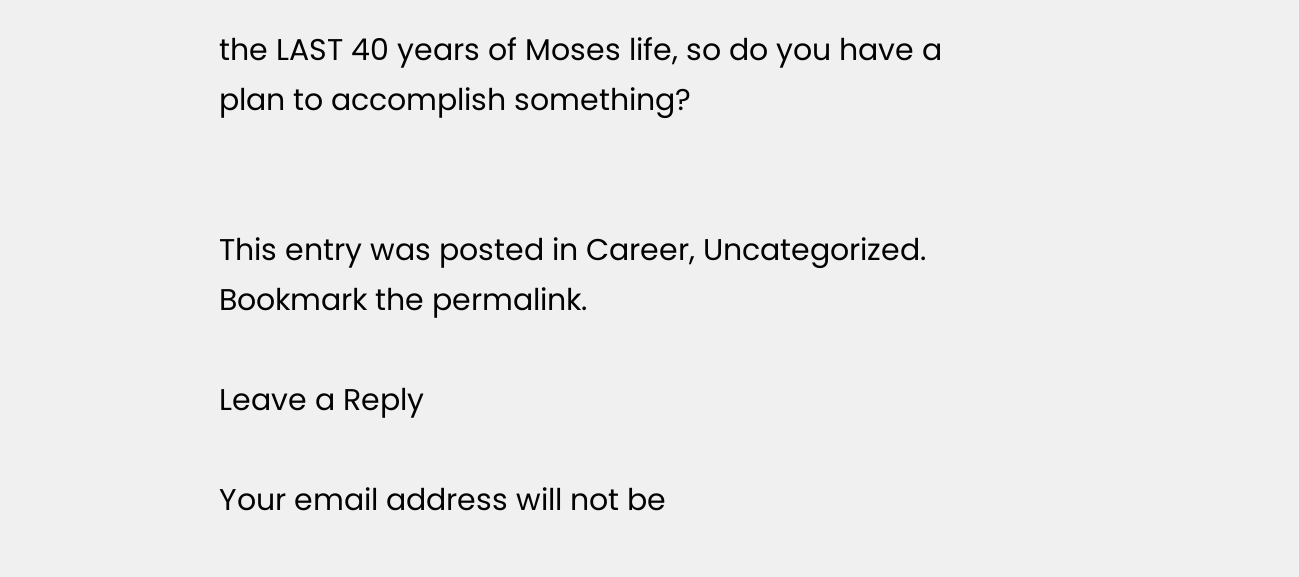the LAST 40 years of Moses life, so do you have a plan to accomplish something?


This entry was posted in Career, Uncategorized. Bookmark the permalink.

Leave a Reply

Your email address will not be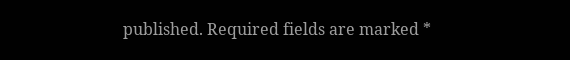published. Required fields are marked *